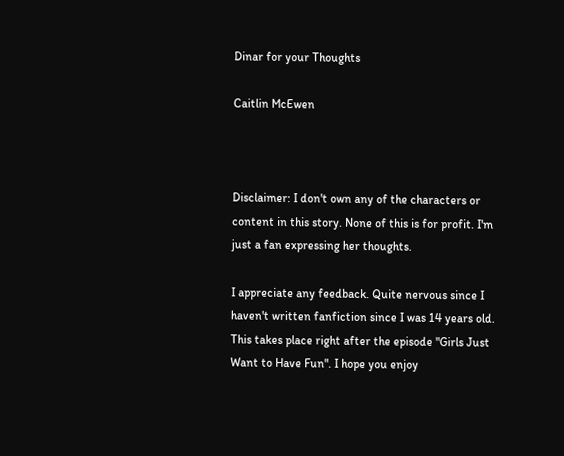Dinar for your Thoughts

Caitlin McEwen



Disclaimer: I don't own any of the characters or content in this story. None of this is for profit. I'm just a fan expressing her thoughts.

I appreciate any feedback. Quite nervous since I haven't written fanfiction since I was 14 years old. This takes place right after the episode "Girls Just Want to Have Fun". I hope you enjoy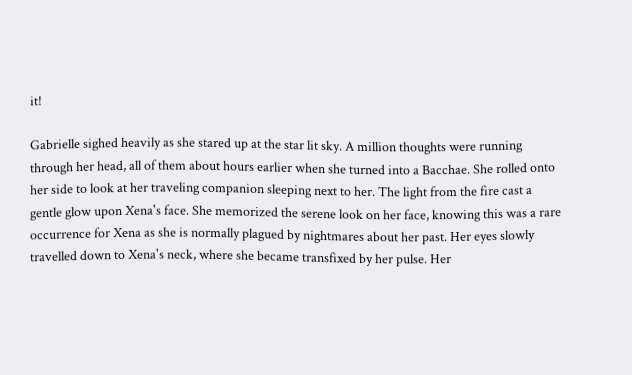it!

Gabrielle sighed heavily as she stared up at the star lit sky. A million thoughts were running through her head, all of them about hours earlier when she turned into a Bacchae. She rolled onto her side to look at her traveling companion sleeping next to her. The light from the fire cast a gentle glow upon Xena's face. She memorized the serene look on her face, knowing this was a rare occurrence for Xena as she is normally plagued by nightmares about her past. Her eyes slowly travelled down to Xena's neck, where she became transfixed by her pulse. Her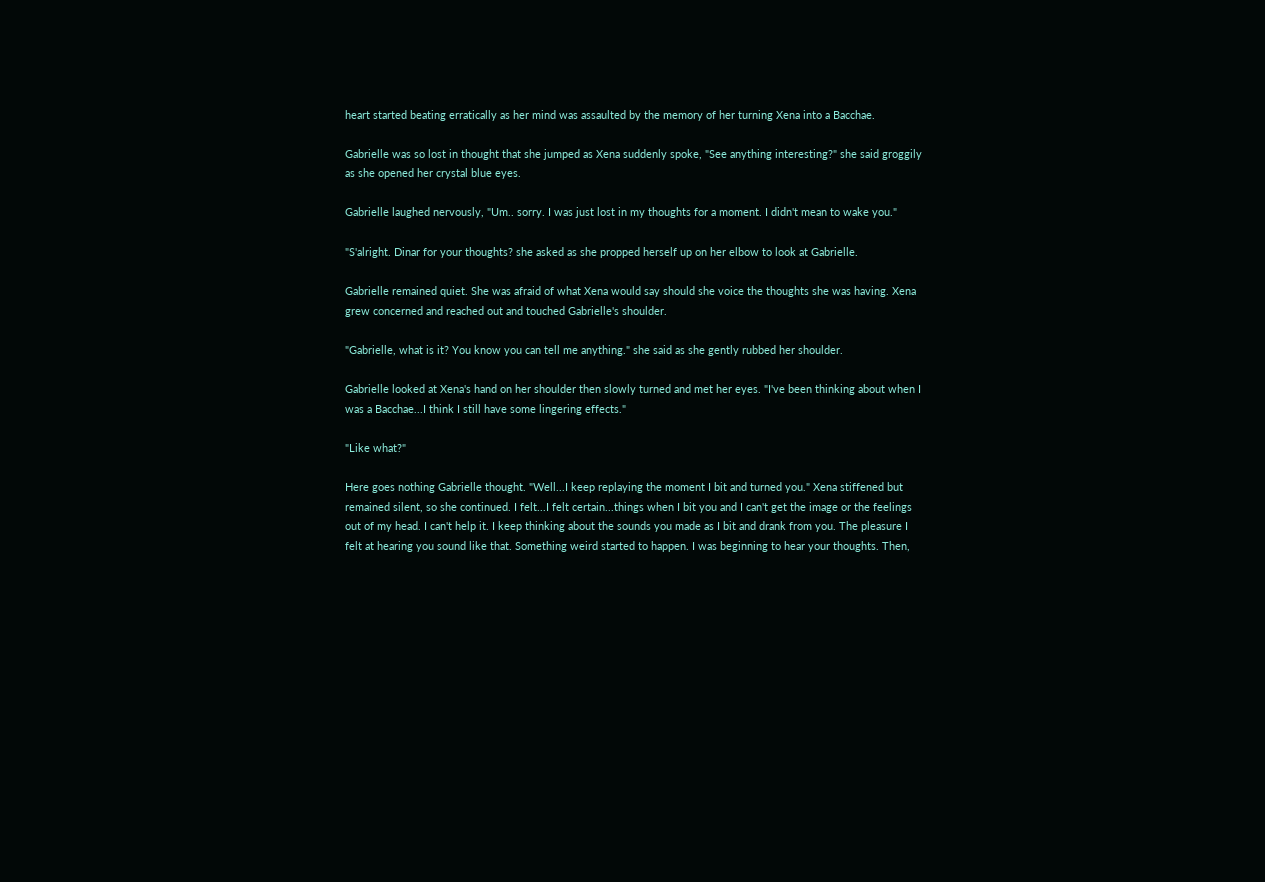heart started beating erratically as her mind was assaulted by the memory of her turning Xena into a Bacchae.

Gabrielle was so lost in thought that she jumped as Xena suddenly spoke, "See anything interesting?" she said groggily as she opened her crystal blue eyes.

Gabrielle laughed nervously, "Um.. sorry. I was just lost in my thoughts for a moment. I didn't mean to wake you."

"S'alright. Dinar for your thoughts? she asked as she propped herself up on her elbow to look at Gabrielle.

Gabrielle remained quiet. She was afraid of what Xena would say should she voice the thoughts she was having. Xena grew concerned and reached out and touched Gabrielle's shoulder.

"Gabrielle, what is it? You know you can tell me anything." she said as she gently rubbed her shoulder.

Gabrielle looked at Xena's hand on her shoulder then slowly turned and met her eyes. "I've been thinking about when I was a Bacchae...I think I still have some lingering effects."

"Like what?"

Here goes nothing Gabrielle thought. "Well...I keep replaying the moment I bit and turned you." Xena stiffened but remained silent, so she continued. I felt...I felt certain...things when I bit you and I can't get the image or the feelings out of my head. I can't help it. I keep thinking about the sounds you made as I bit and drank from you. The pleasure I felt at hearing you sound like that. Something weird started to happen. I was beginning to hear your thoughts. Then,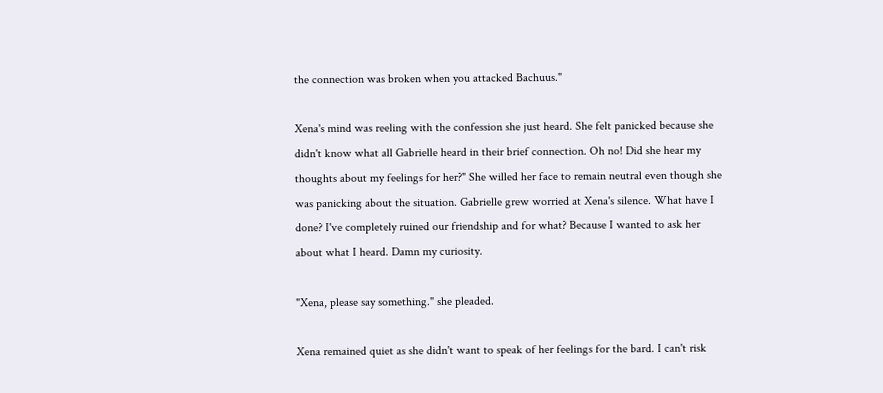the connection was broken when you attacked Bachuus."

Xena's mind was reeling with the confession she just heard. She felt panicked because she didn't know what all Gabrielle heard in their brief connection. Oh no! Did she hear my thoughts about my feelings for her?" She willed her face to remain neutral even though she was panicking about the situation. Gabrielle grew worried at Xena's silence. What have I done? I've completely ruined our friendship and for what? Because I wanted to ask her about what I heard. Damn my curiosity.

"Xena, please say something." she pleaded.

Xena remained quiet as she didn't want to speak of her feelings for the bard. I can't risk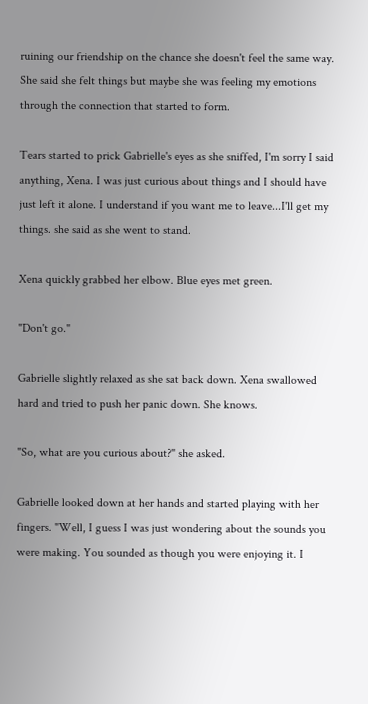ruining our friendship on the chance she doesn't feel the same way. She said she felt things but maybe she was feeling my emotions through the connection that started to form.

Tears started to prick Gabrielle's eyes as she sniffed, I'm sorry I said anything, Xena. I was just curious about things and I should have just left it alone. I understand if you want me to leave...I'll get my things. she said as she went to stand.

Xena quickly grabbed her elbow. Blue eyes met green.

"Don't go."

Gabrielle slightly relaxed as she sat back down. Xena swallowed hard and tried to push her panic down. She knows.

"So, what are you curious about?" she asked.

Gabrielle looked down at her hands and started playing with her fingers. "Well, I guess I was just wondering about the sounds you were making. You sounded as though you were enjoying it. I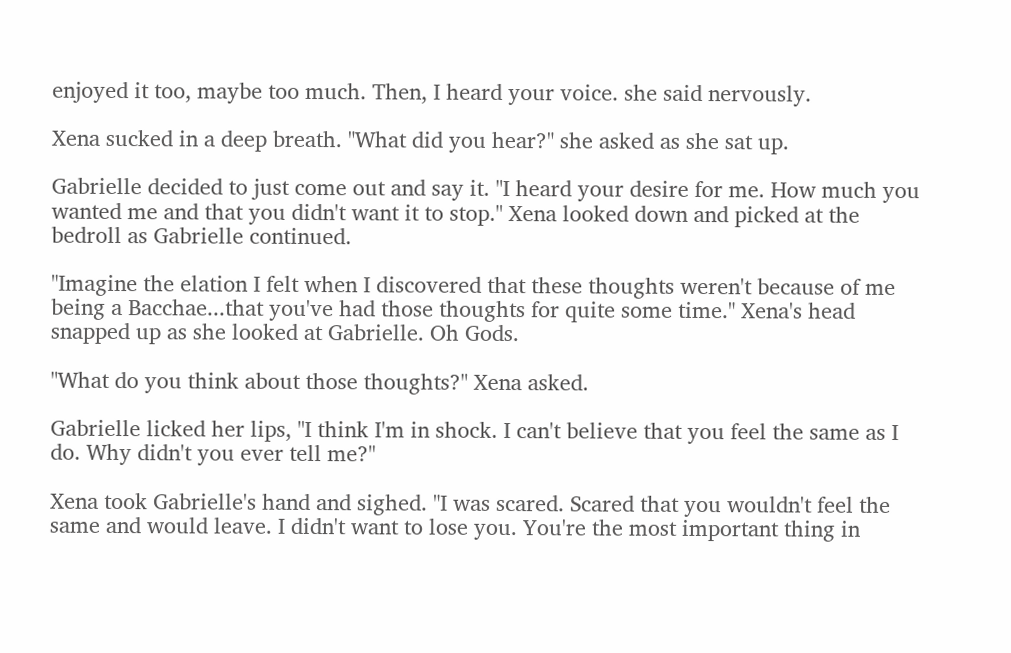enjoyed it too, maybe too much. Then, I heard your voice. she said nervously.

Xena sucked in a deep breath. "What did you hear?" she asked as she sat up.

Gabrielle decided to just come out and say it. "I heard your desire for me. How much you wanted me and that you didn't want it to stop." Xena looked down and picked at the bedroll as Gabrielle continued.

"Imagine the elation I felt when I discovered that these thoughts weren't because of me being a Bacchae...that you've had those thoughts for quite some time." Xena's head snapped up as she looked at Gabrielle. Oh Gods.

"What do you think about those thoughts?" Xena asked.

Gabrielle licked her lips, "I think I'm in shock. I can't believe that you feel the same as I do. Why didn't you ever tell me?"

Xena took Gabrielle's hand and sighed. "I was scared. Scared that you wouldn't feel the same and would leave. I didn't want to lose you. You're the most important thing in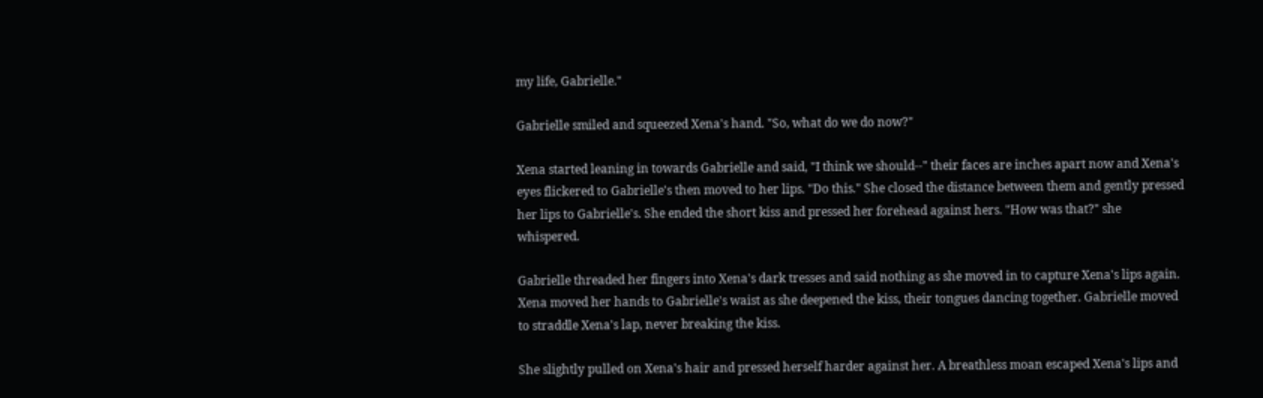my life, Gabrielle."

Gabrielle smiled and squeezed Xena's hand. "So, what do we do now?"

Xena started leaning in towards Gabrielle and said, "I think we should--" their faces are inches apart now and Xena's eyes flickered to Gabrielle's then moved to her lips. "Do this." She closed the distance between them and gently pressed her lips to Gabrielle's. She ended the short kiss and pressed her forehead against hers. "How was that?" she whispered.

Gabrielle threaded her fingers into Xena's dark tresses and said nothing as she moved in to capture Xena's lips again. Xena moved her hands to Gabrielle's waist as she deepened the kiss, their tongues dancing together. Gabrielle moved to straddle Xena's lap, never breaking the kiss.

She slightly pulled on Xena's hair and pressed herself harder against her. A breathless moan escaped Xena's lips and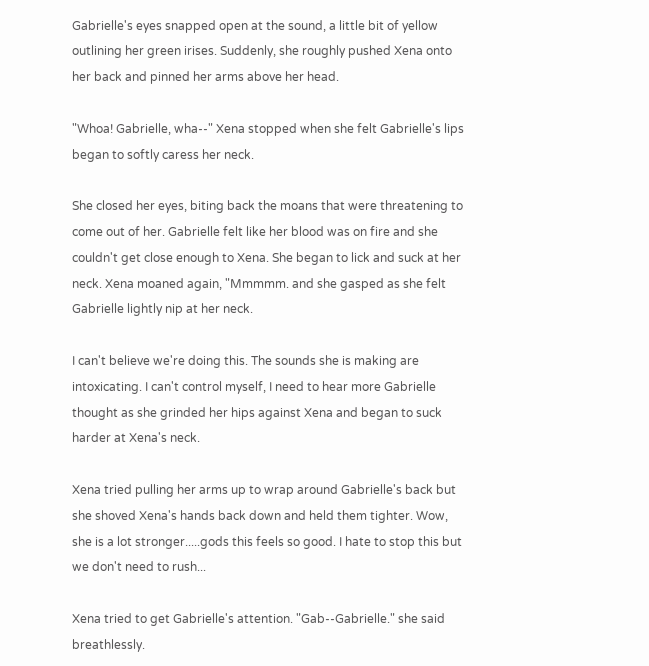Gabrielle's eyes snapped open at the sound, a little bit of yellow outlining her green irises. Suddenly, she roughly pushed Xena onto her back and pinned her arms above her head.

"Whoa! Gabrielle, wha--" Xena stopped when she felt Gabrielle's lips began to softly caress her neck.

She closed her eyes, biting back the moans that were threatening to come out of her. Gabrielle felt like her blood was on fire and she couldn't get close enough to Xena. She began to lick and suck at her neck. Xena moaned again, "Mmmmm. and she gasped as she felt Gabrielle lightly nip at her neck.

I can't believe we're doing this. The sounds she is making are intoxicating. I can't control myself, I need to hear more Gabrielle thought as she grinded her hips against Xena and began to suck harder at Xena's neck.

Xena tried pulling her arms up to wrap around Gabrielle's back but she shoved Xena's hands back down and held them tighter. Wow, she is a lot stronger.....gods this feels so good. I hate to stop this but we don't need to rush...

Xena tried to get Gabrielle's attention. "Gab--Gabrielle." she said breathlessly.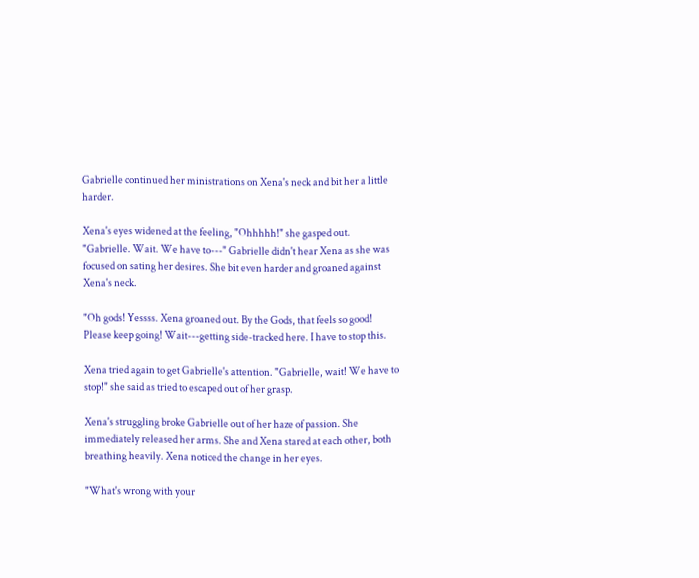Gabrielle continued her ministrations on Xena's neck and bit her a little harder.

Xena's eyes widened at the feeling, "Ohhhhh!" she gasped out. "Gabrielle. Wait. We have to---" Gabrielle didn't hear Xena as she was focused on sating her desires. She bit even harder and groaned against Xena's neck.

"Oh gods! Yessss. Xena groaned out. By the Gods, that feels so good! Please keep going! Wait---getting side-tracked here. I have to stop this.

Xena tried again to get Gabrielle's attention. "Gabrielle, wait! We have to stop!" she said as tried to escaped out of her grasp.

Xena's struggling broke Gabrielle out of her haze of passion. She immediately released her arms. She and Xena stared at each other, both breathing heavily. Xena noticed the change in her eyes.

"What's wrong with your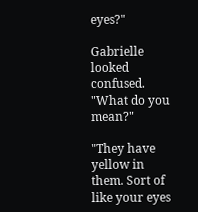eyes?"

Gabrielle looked confused. "What do you mean?"

"They have yellow in them. Sort of like your eyes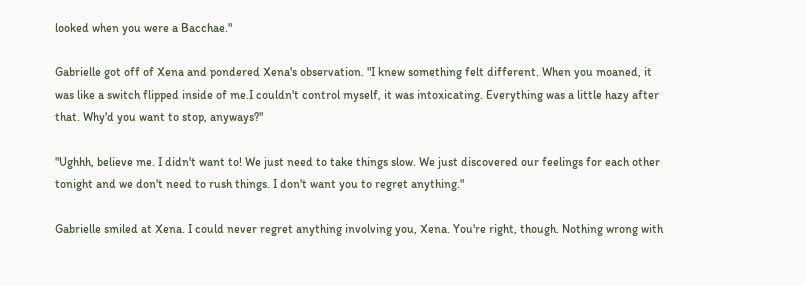looked when you were a Bacchae."

Gabrielle got off of Xena and pondered Xena's observation. "I knew something felt different. When you moaned, it was like a switch flipped inside of me.I couldn't control myself, it was intoxicating. Everything was a little hazy after that. Why'd you want to stop, anyways?"

"Ughhh, believe me. I didn't want to! We just need to take things slow. We just discovered our feelings for each other tonight and we don't need to rush things. I don't want you to regret anything."

Gabrielle smiled at Xena. I could never regret anything involving you, Xena. You're right, though. Nothing wrong with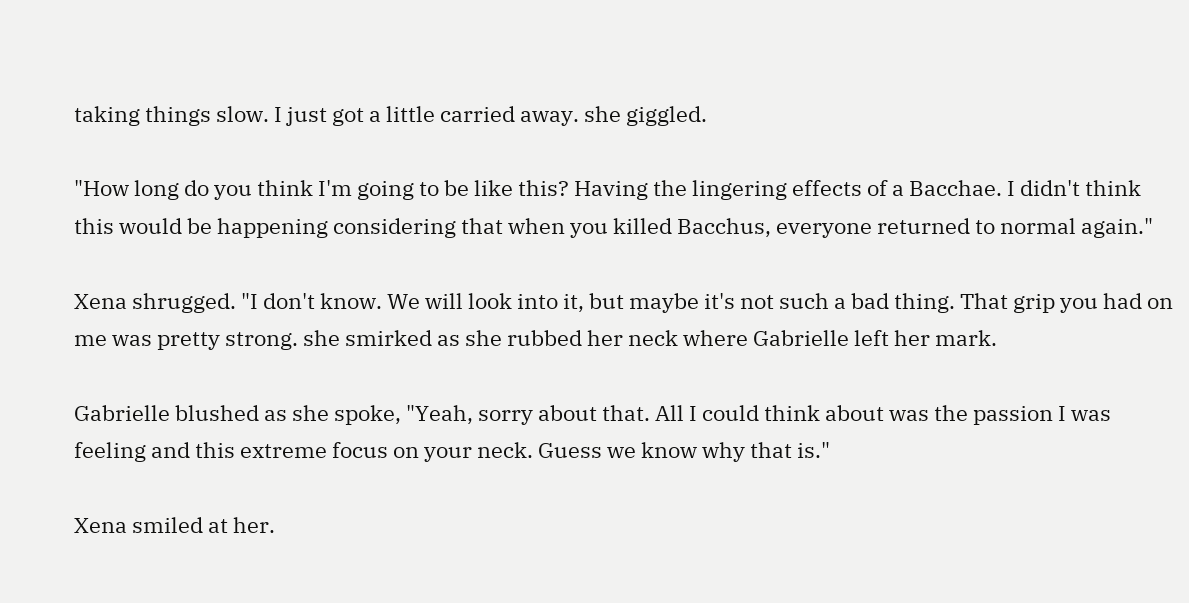taking things slow. I just got a little carried away. she giggled.

"How long do you think I'm going to be like this? Having the lingering effects of a Bacchae. I didn't think this would be happening considering that when you killed Bacchus, everyone returned to normal again."

Xena shrugged. "I don't know. We will look into it, but maybe it's not such a bad thing. That grip you had on me was pretty strong. she smirked as she rubbed her neck where Gabrielle left her mark.

Gabrielle blushed as she spoke, "Yeah, sorry about that. All I could think about was the passion I was feeling and this extreme focus on your neck. Guess we know why that is."

Xena smiled at her.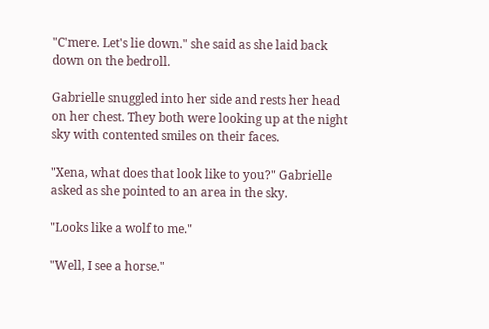"C'mere. Let's lie down." she said as she laid back down on the bedroll.

Gabrielle snuggled into her side and rests her head on her chest. They both were looking up at the night sky with contented smiles on their faces.

"Xena, what does that look like to you?" Gabrielle asked as she pointed to an area in the sky.

"Looks like a wolf to me."

"Well, I see a horse."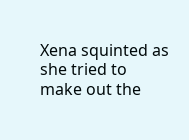Xena squinted as she tried to make out the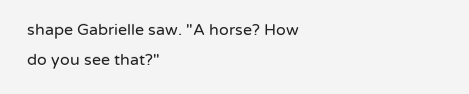shape Gabrielle saw. "A horse? How do you see that?"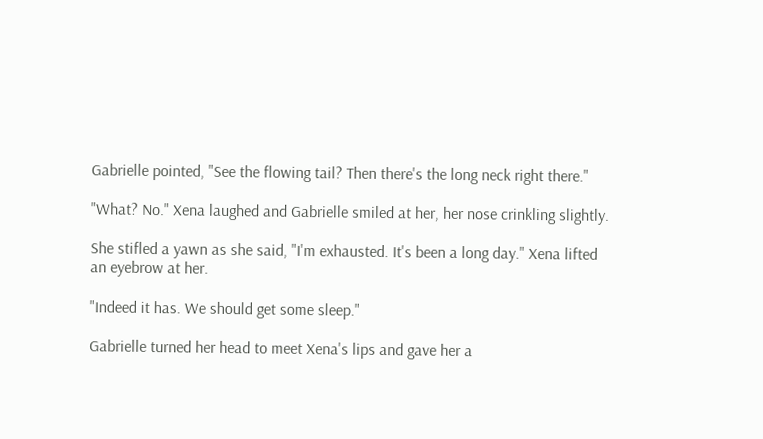Gabrielle pointed, "See the flowing tail? Then there's the long neck right there."

"What? No." Xena laughed and Gabrielle smiled at her, her nose crinkling slightly.

She stifled a yawn as she said, "I'm exhausted. It's been a long day." Xena lifted an eyebrow at her.

"Indeed it has. We should get some sleep."

Gabrielle turned her head to meet Xena's lips and gave her a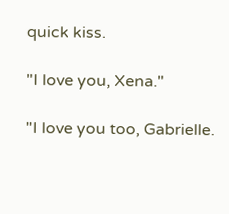quick kiss.

"I love you, Xena."

"I love you too, Gabrielle.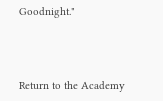Goodnight."



Return to the Academy